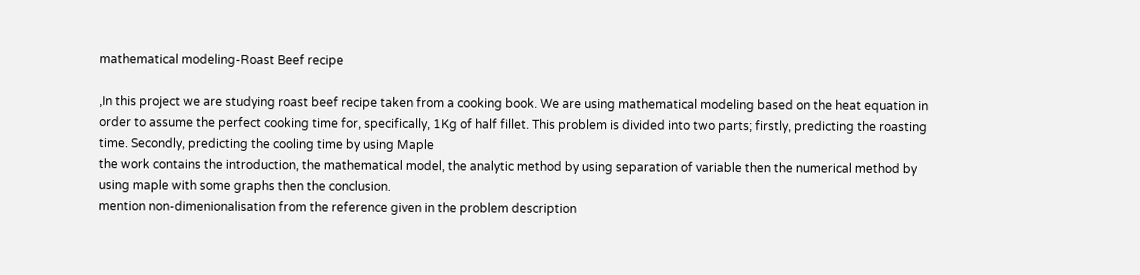mathematical modeling-Roast Beef recipe

,In this project we are studying roast beef recipe taken from a cooking book. We are using mathematical modeling based on the heat equation in order to assume the perfect cooking time for, specifically, 1Kg of half fillet. This problem is divided into two parts; firstly, predicting the roasting time. Secondly, predicting the cooling time by using Maple
the work contains the introduction, the mathematical model, the analytic method by using separation of variable then the numerical method by using maple with some graphs then the conclusion.
mention non-dimenionalisation from the reference given in the problem description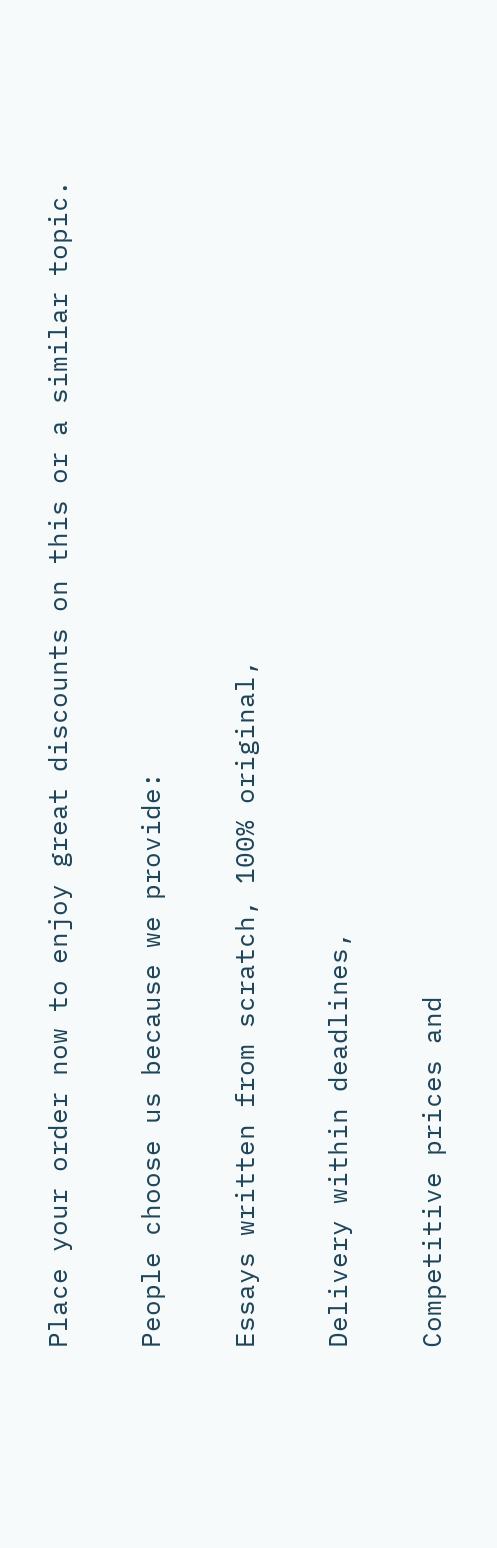Place your order now to enjoy great discounts on this or a similar topic.

People choose us because we provide:

Essays written from scratch, 100% original,

Delivery within deadlines,

Competitive prices and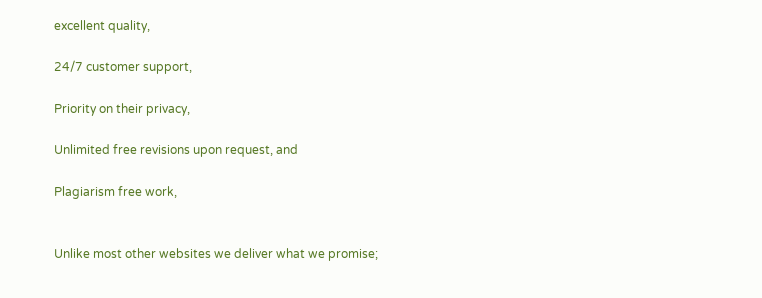excellent quality,

24/7 customer support,

Priority on their privacy,

Unlimited free revisions upon request, and

Plagiarism free work,


Unlike most other websites we deliver what we promise;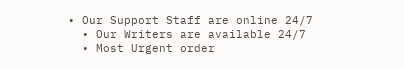• Our Support Staff are online 24/7
  • Our Writers are available 24/7
  • Most Urgent order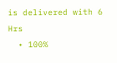is delivered with 6 Hrs
  • 100%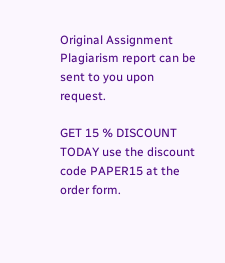Original Assignment Plagiarism report can be sent to you upon request.

GET 15 % DISCOUNT TODAY use the discount code PAPER15 at the order form.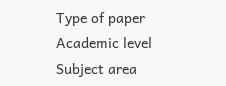Type of paper
Academic level
Subject area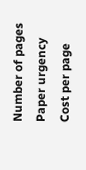Number of pages
Paper urgency
Cost per page